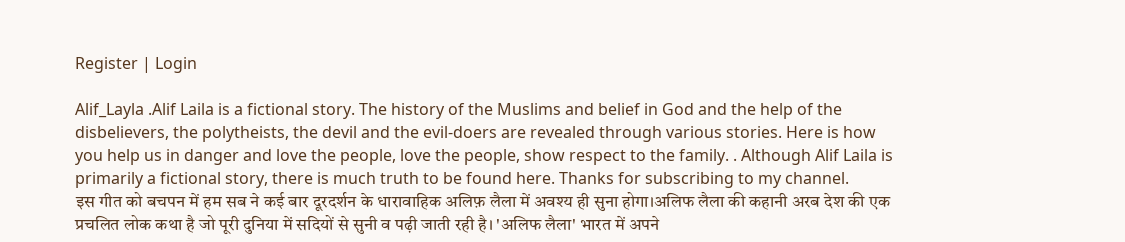Register | Login

Alif_Layla .Alif Laila is a fictional story. The history of the Muslims and belief in God and the help of the disbelievers, the polytheists, the devil and the evil-doers are revealed through various stories. Here is how you help us in danger and love the people, love the people, show respect to the family. . Although Alif Laila is primarily a fictional story, there is much truth to be found here. Thanks for subscribing to my channel.
इस गीत को बचपन में हम सब ने कई बार दूरदर्शन के धारावाहिक अलिफ़ लैला में अवश्य ही सुना होगा।अलिफ लैला की कहानी अरब देश की एक प्रचलित लोक कथा है जो पूरी दुनिया में सदियों से सुनी व पढ़ी जाती रही है। 'अलिफ लैला' भारत में अपने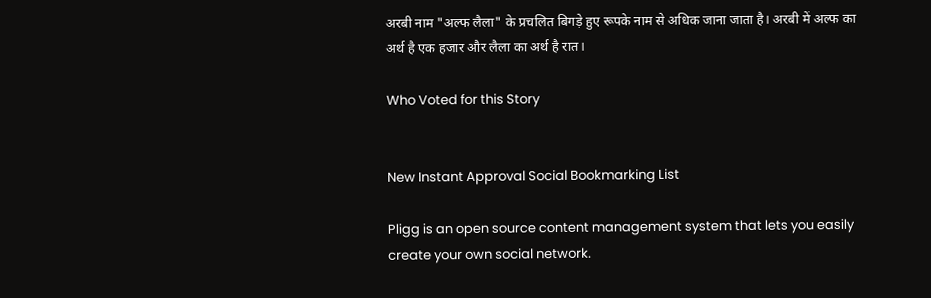अरबी नाम "अल्फ लैला" के प्रचलित बिगड़े हुए रूपके नाम से अधिक जाना जाता है। अरबी में अल्फ का अर्थ है एक हजार और लैला का अर्थ है रात।

Who Voted for this Story


New Instant Approval Social Bookmarking List

Pligg is an open source content management system that lets you easily create your own social network.